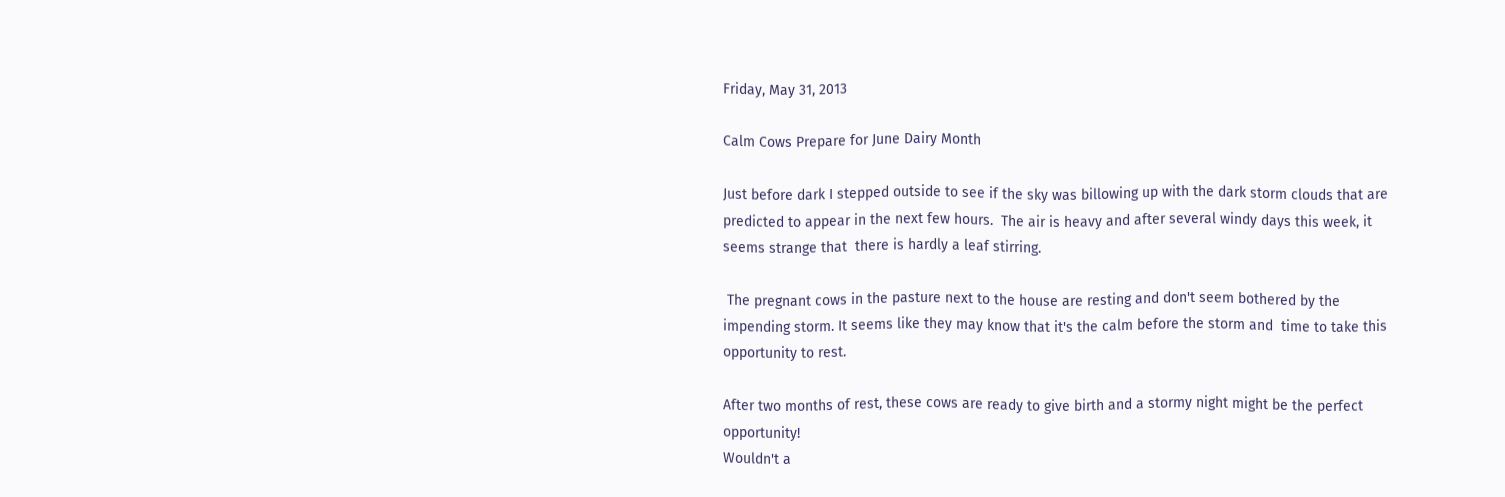Friday, May 31, 2013

Calm Cows Prepare for June Dairy Month

Just before dark I stepped outside to see if the sky was billowing up with the dark storm clouds that are predicted to appear in the next few hours.  The air is heavy and after several windy days this week, it seems strange that  there is hardly a leaf stirring.

 The pregnant cows in the pasture next to the house are resting and don't seem bothered by the impending storm. It seems like they may know that it's the calm before the storm and  time to take this opportunity to rest.

After two months of rest, these cows are ready to give birth and a stormy night might be the perfect opportunity!
Wouldn't a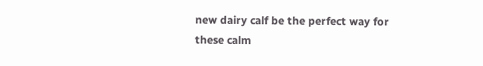new dairy calf be the perfect way for these calm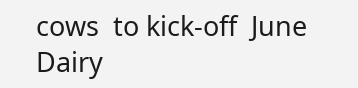cows  to kick-off  June Dairy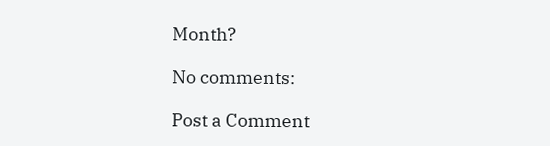Month?

No comments:

Post a Comment